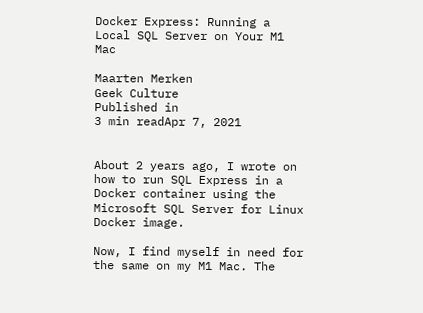Docker Express: Running a Local SQL Server on Your M1 Mac

Maarten Merken
Geek Culture
Published in
3 min readApr 7, 2021


About 2 years ago, I wrote on how to run SQL Express in a Docker container using the Microsoft SQL Server for Linux Docker image.

Now, I find myself in need for the same on my M1 Mac. The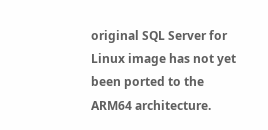original SQL Server for Linux image has not yet been ported to the ARM64 architecture.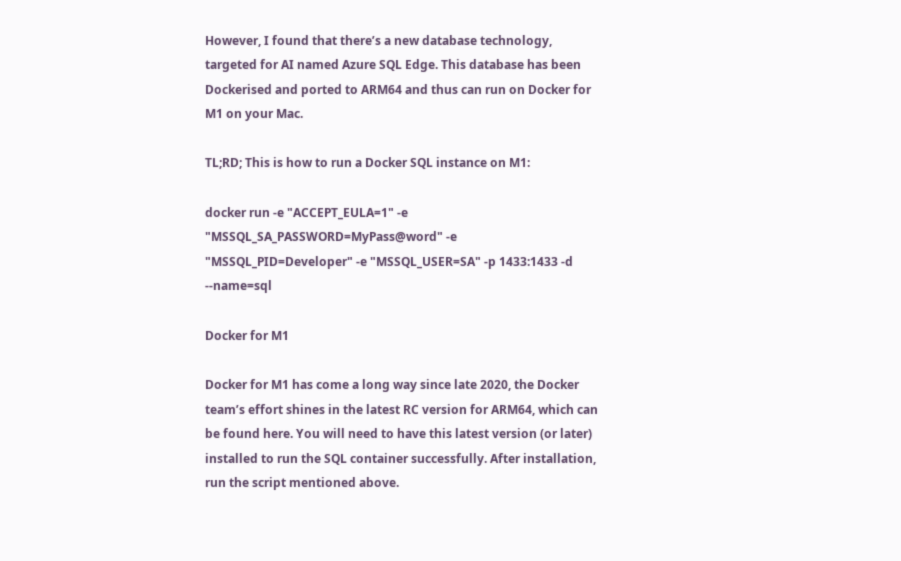However, I found that there’s a new database technology, targeted for AI named Azure SQL Edge. This database has been Dockerised and ported to ARM64 and thus can run on Docker for M1 on your Mac.

TL;RD; This is how to run a Docker SQL instance on M1:

docker run -e "ACCEPT_EULA=1" -e "MSSQL_SA_PASSWORD=MyPass@word" -e "MSSQL_PID=Developer" -e "MSSQL_USER=SA" -p 1433:1433 -d --name=sql

Docker for M1

Docker for M1 has come a long way since late 2020, the Docker team’s effort shines in the latest RC version for ARM64, which can be found here. You will need to have this latest version (or later) installed to run the SQL container successfully. After installation, run the script mentioned above.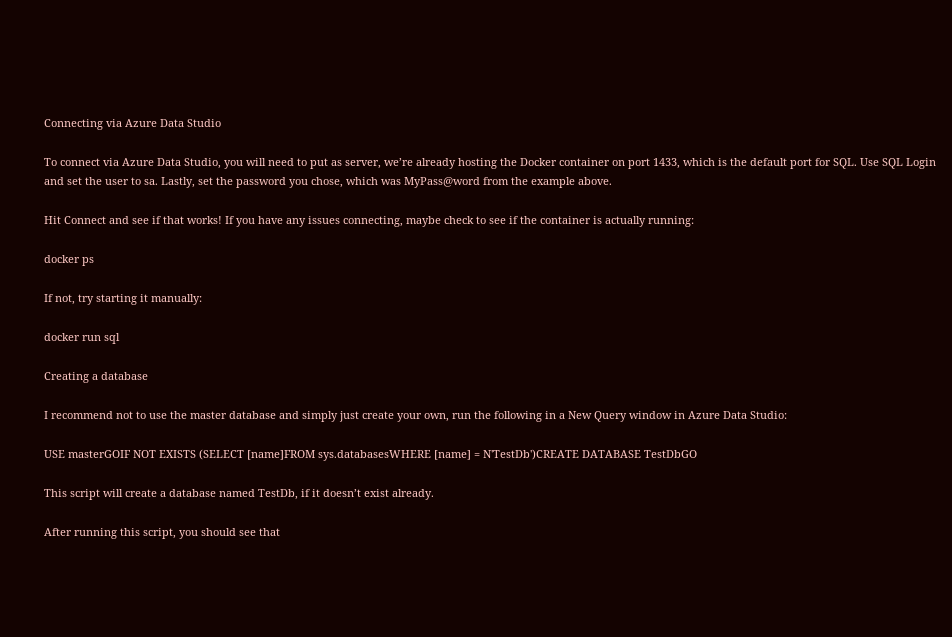Connecting via Azure Data Studio

To connect via Azure Data Studio, you will need to put as server, we’re already hosting the Docker container on port 1433, which is the default port for SQL. Use SQL Login and set the user to sa. Lastly, set the password you chose, which was MyPass@word from the example above.

Hit Connect and see if that works! If you have any issues connecting, maybe check to see if the container is actually running:

docker ps

If not, try starting it manually:

docker run sql

Creating a database

I recommend not to use the master database and simply just create your own, run the following in a New Query window in Azure Data Studio:

USE masterGOIF NOT EXISTS (SELECT [name]FROM sys.databasesWHERE [name] = N'TestDb')CREATE DATABASE TestDbGO

This script will create a database named TestDb, if it doesn’t exist already.

After running this script, you should see that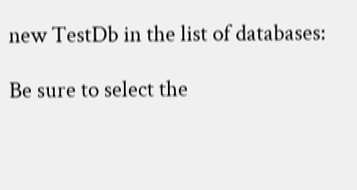new TestDb in the list of databases:

Be sure to select the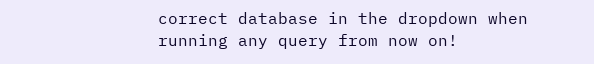correct database in the dropdown when running any query from now on!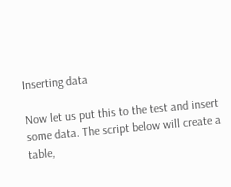Inserting data

Now let us put this to the test and insert some data. The script below will create a table,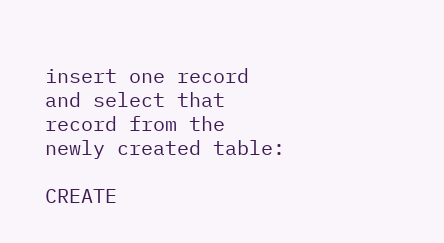insert one record and select that record from the newly created table:

CREATE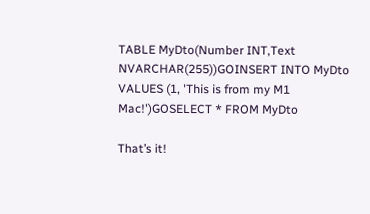TABLE MyDto(Number INT,Text NVARCHAR(255))GOINSERT INTO MyDto VALUES (1, 'This is from my M1 Mac!')GOSELECT * FROM MyDto

That’s it!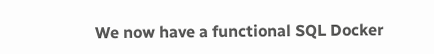We now have a functional SQL Docker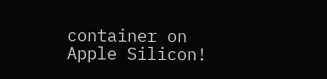container on Apple Silicon!